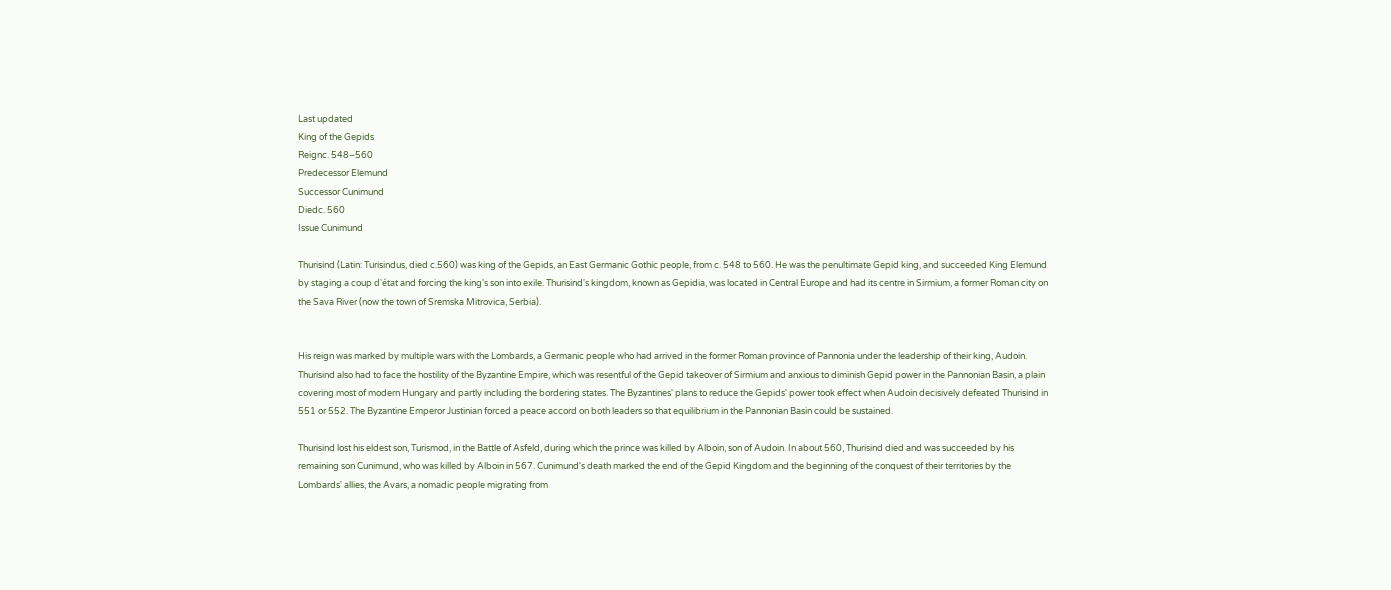Last updated
King of the Gepids
Reignc. 548–560
Predecessor Elemund
Successor Cunimund
Diedc. 560
Issue Cunimund

Thurisind (Latin: Turisindus, died c.560) was king of the Gepids, an East Germanic Gothic people, from c. 548 to 560. He was the penultimate Gepid king, and succeeded King Elemund by staging a coup d'état and forcing the king's son into exile. Thurisind's kingdom, known as Gepidia, was located in Central Europe and had its centre in Sirmium, a former Roman city on the Sava River (now the town of Sremska Mitrovica, Serbia).


His reign was marked by multiple wars with the Lombards, a Germanic people who had arrived in the former Roman province of Pannonia under the leadership of their king, Audoin. Thurisind also had to face the hostility of the Byzantine Empire, which was resentful of the Gepid takeover of Sirmium and anxious to diminish Gepid power in the Pannonian Basin, a plain covering most of modern Hungary and partly including the bordering states. The Byzantines' plans to reduce the Gepids' power took effect when Audoin decisively defeated Thurisind in 551 or 552. The Byzantine Emperor Justinian forced a peace accord on both leaders so that equilibrium in the Pannonian Basin could be sustained.

Thurisind lost his eldest son, Turismod, in the Battle of Asfeld, during which the prince was killed by Alboin, son of Audoin. In about 560, Thurisind died and was succeeded by his remaining son Cunimund, who was killed by Alboin in 567. Cunimund's death marked the end of the Gepid Kingdom and the beginning of the conquest of their territories by the Lombards' allies, the Avars, a nomadic people migrating from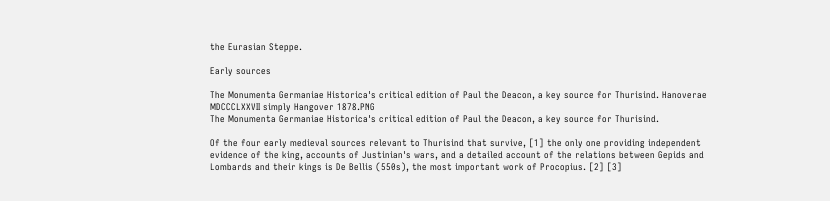the Eurasian Steppe.

Early sources

The Monumenta Germaniae Historica's critical edition of Paul the Deacon, a key source for Thurisind. Hanoverae MDCCCLXXVII simply Hangover 1878.PNG
The Monumenta Germaniae Historica's critical edition of Paul the Deacon, a key source for Thurisind.

Of the four early medieval sources relevant to Thurisind that survive, [1] the only one providing independent evidence of the king, accounts of Justinian's wars, and a detailed account of the relations between Gepids and Lombards and their kings is De Bellis (550s), the most important work of Procopius. [2] [3]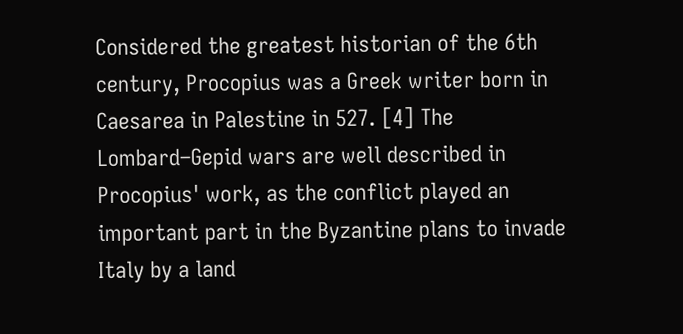Considered the greatest historian of the 6th century, Procopius was a Greek writer born in Caesarea in Palestine in 527. [4] The Lombard–Gepid wars are well described in Procopius' work, as the conflict played an important part in the Byzantine plans to invade Italy by a land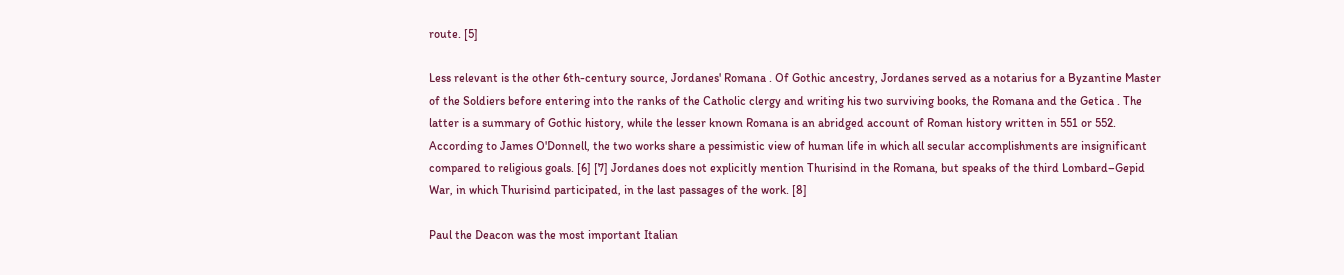route. [5]

Less relevant is the other 6th-century source, Jordanes' Romana . Of Gothic ancestry, Jordanes served as a notarius for a Byzantine Master of the Soldiers before entering into the ranks of the Catholic clergy and writing his two surviving books, the Romana and the Getica . The latter is a summary of Gothic history, while the lesser known Romana is an abridged account of Roman history written in 551 or 552. According to James O'Donnell, the two works share a pessimistic view of human life in which all secular accomplishments are insignificant compared to religious goals. [6] [7] Jordanes does not explicitly mention Thurisind in the Romana, but speaks of the third Lombard–Gepid War, in which Thurisind participated, in the last passages of the work. [8]

Paul the Deacon was the most important Italian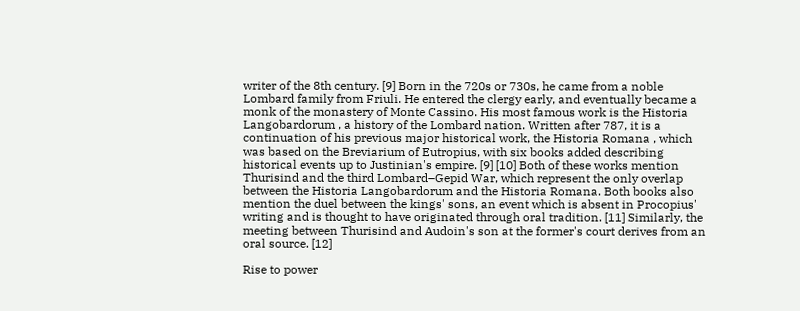writer of the 8th century. [9] Born in the 720s or 730s, he came from a noble Lombard family from Friuli. He entered the clergy early, and eventually became a monk of the monastery of Monte Cassino. His most famous work is the Historia Langobardorum , a history of the Lombard nation. Written after 787, it is a continuation of his previous major historical work, the Historia Romana , which was based on the Breviarium of Eutropius, with six books added describing historical events up to Justinian's empire. [9] [10] Both of these works mention Thurisind and the third Lombard–Gepid War, which represent the only overlap between the Historia Langobardorum and the Historia Romana. Both books also mention the duel between the kings' sons, an event which is absent in Procopius' writing and is thought to have originated through oral tradition. [11] Similarly, the meeting between Thurisind and Audoin's son at the former's court derives from an oral source. [12]

Rise to power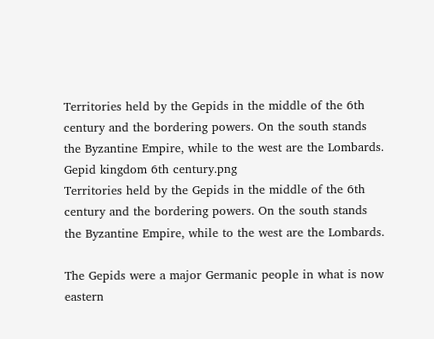Territories held by the Gepids in the middle of the 6th century and the bordering powers. On the south stands the Byzantine Empire, while to the west are the Lombards. Gepid kingdom 6th century.png
Territories held by the Gepids in the middle of the 6th century and the bordering powers. On the south stands the Byzantine Empire, while to the west are the Lombards.

The Gepids were a major Germanic people in what is now eastern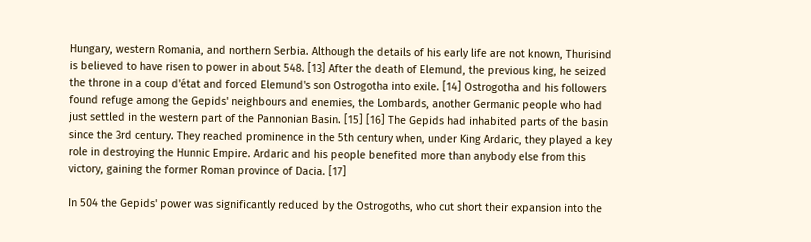Hungary, western Romania, and northern Serbia. Although the details of his early life are not known, Thurisind is believed to have risen to power in about 548. [13] After the death of Elemund, the previous king, he seized the throne in a coup d'état and forced Elemund's son Ostrogotha into exile. [14] Ostrogotha and his followers found refuge among the Gepids' neighbours and enemies, the Lombards, another Germanic people who had just settled in the western part of the Pannonian Basin. [15] [16] The Gepids had inhabited parts of the basin since the 3rd century. They reached prominence in the 5th century when, under King Ardaric, they played a key role in destroying the Hunnic Empire. Ardaric and his people benefited more than anybody else from this victory, gaining the former Roman province of Dacia. [17]

In 504 the Gepids' power was significantly reduced by the Ostrogoths, who cut short their expansion into the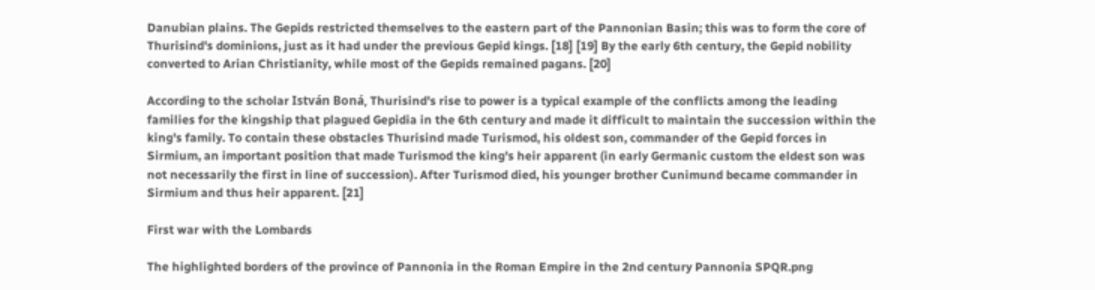Danubian plains. The Gepids restricted themselves to the eastern part of the Pannonian Basin; this was to form the core of Thurisind's dominions, just as it had under the previous Gepid kings. [18] [19] By the early 6th century, the Gepid nobility converted to Arian Christianity, while most of the Gepids remained pagans. [20]

According to the scholar István Boná, Thurisind's rise to power is a typical example of the conflicts among the leading families for the kingship that plagued Gepidia in the 6th century and made it difficult to maintain the succession within the king's family. To contain these obstacles Thurisind made Turismod, his oldest son, commander of the Gepid forces in Sirmium, an important position that made Turismod the king's heir apparent (in early Germanic custom the eldest son was not necessarily the first in line of succession). After Turismod died, his younger brother Cunimund became commander in Sirmium and thus heir apparent. [21]

First war with the Lombards

The highlighted borders of the province of Pannonia in the Roman Empire in the 2nd century Pannonia SPQR.png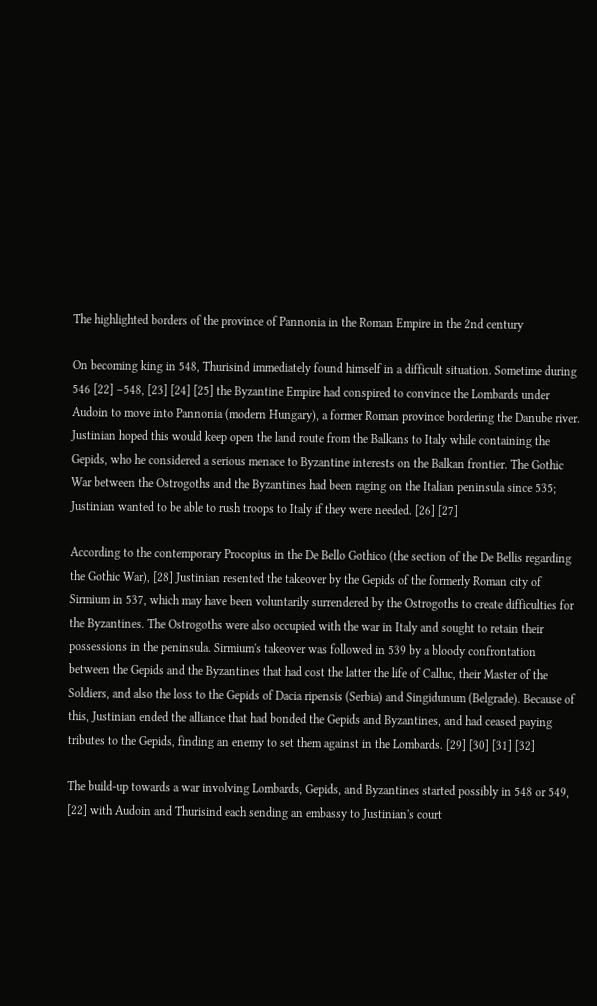The highlighted borders of the province of Pannonia in the Roman Empire in the 2nd century

On becoming king in 548, Thurisind immediately found himself in a difficult situation. Sometime during 546 [22] –548, [23] [24] [25] the Byzantine Empire had conspired to convince the Lombards under Audoin to move into Pannonia (modern Hungary), a former Roman province bordering the Danube river. Justinian hoped this would keep open the land route from the Balkans to Italy while containing the Gepids, who he considered a serious menace to Byzantine interests on the Balkan frontier. The Gothic War between the Ostrogoths and the Byzantines had been raging on the Italian peninsula since 535; Justinian wanted to be able to rush troops to Italy if they were needed. [26] [27]

According to the contemporary Procopius in the De Bello Gothico (the section of the De Bellis regarding the Gothic War), [28] Justinian resented the takeover by the Gepids of the formerly Roman city of Sirmium in 537, which may have been voluntarily surrendered by the Ostrogoths to create difficulties for the Byzantines. The Ostrogoths were also occupied with the war in Italy and sought to retain their possessions in the peninsula. Sirmium's takeover was followed in 539 by a bloody confrontation between the Gepids and the Byzantines that had cost the latter the life of Calluc, their Master of the Soldiers, and also the loss to the Gepids of Dacia ripensis (Serbia) and Singidunum (Belgrade). Because of this, Justinian ended the alliance that had bonded the Gepids and Byzantines, and had ceased paying tributes to the Gepids, finding an enemy to set them against in the Lombards. [29] [30] [31] [32]

The build-up towards a war involving Lombards, Gepids, and Byzantines started possibly in 548 or 549, [22] with Audoin and Thurisind each sending an embassy to Justinian's court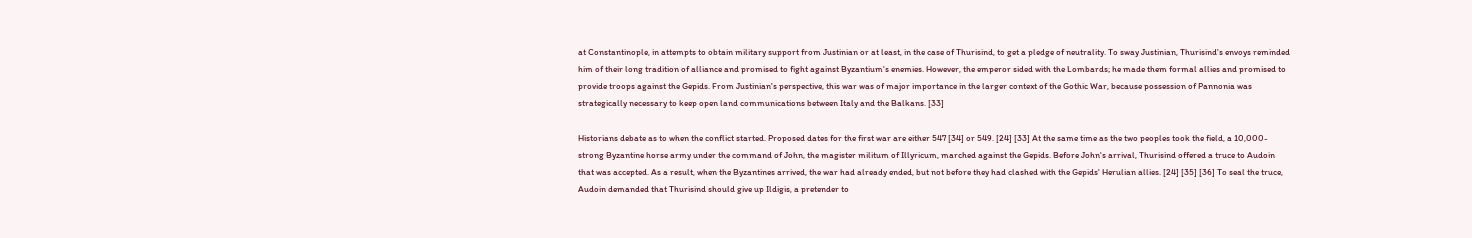at Constantinople, in attempts to obtain military support from Justinian or at least, in the case of Thurisind, to get a pledge of neutrality. To sway Justinian, Thurisind's envoys reminded him of their long tradition of alliance and promised to fight against Byzantium's enemies. However, the emperor sided with the Lombards; he made them formal allies and promised to provide troops against the Gepids. From Justinian's perspective, this war was of major importance in the larger context of the Gothic War, because possession of Pannonia was strategically necessary to keep open land communications between Italy and the Balkans. [33]

Historians debate as to when the conflict started. Proposed dates for the first war are either 547 [34] or 549. [24] [33] At the same time as the two peoples took the field, a 10,000-strong Byzantine horse army under the command of John, the magister militum of Illyricum, marched against the Gepids. Before John's arrival, Thurisind offered a truce to Audoin that was accepted. As a result, when the Byzantines arrived, the war had already ended, but not before they had clashed with the Gepids' Herulian allies. [24] [35] [36] To seal the truce, Audoin demanded that Thurisind should give up Ildigis, a pretender to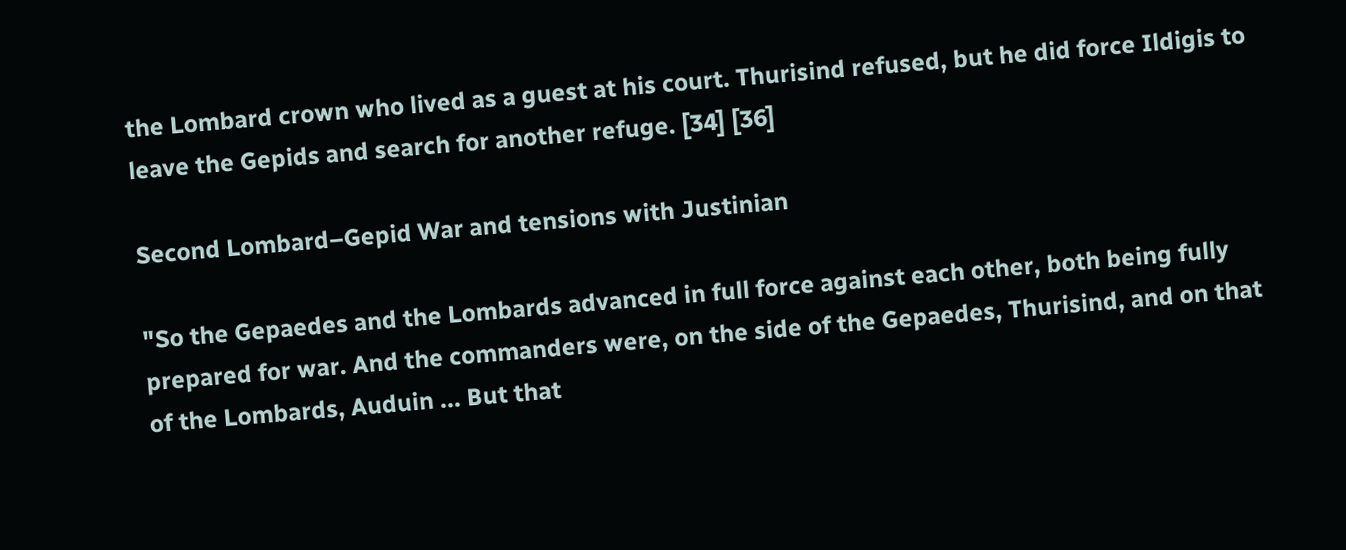the Lombard crown who lived as a guest at his court. Thurisind refused, but he did force Ildigis to leave the Gepids and search for another refuge. [34] [36]

Second Lombard–Gepid War and tensions with Justinian

"So the Gepaedes and the Lombards advanced in full force against each other, both being fully prepared for war. And the commanders were, on the side of the Gepaedes, Thurisind, and on that of the Lombards, Auduin ... But that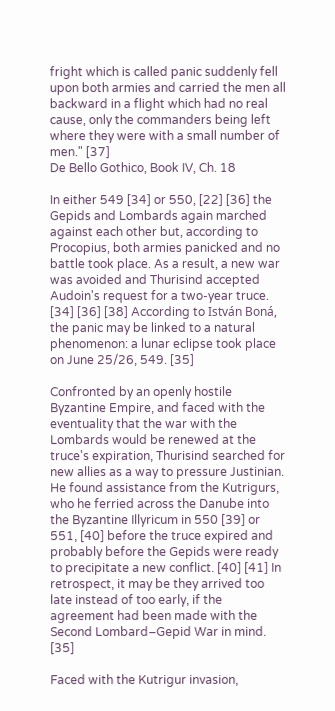fright which is called panic suddenly fell upon both armies and carried the men all backward in a flight which had no real cause, only the commanders being left where they were with a small number of men." [37]
De Bello Gothico, Book IV, Ch. 18

In either 549 [34] or 550, [22] [36] the Gepids and Lombards again marched against each other but, according to Procopius, both armies panicked and no battle took place. As a result, a new war was avoided and Thurisind accepted Audoin's request for a two-year truce. [34] [36] [38] According to István Boná, the panic may be linked to a natural phenomenon: a lunar eclipse took place on June 25/26, 549. [35]

Confronted by an openly hostile Byzantine Empire, and faced with the eventuality that the war with the Lombards would be renewed at the truce's expiration, Thurisind searched for new allies as a way to pressure Justinian. He found assistance from the Kutrigurs, who he ferried across the Danube into the Byzantine Illyricum in 550 [39] or 551, [40] before the truce expired and probably before the Gepids were ready to precipitate a new conflict. [40] [41] In retrospect, it may be they arrived too late instead of too early, if the agreement had been made with the Second Lombard–Gepid War in mind. [35]

Faced with the Kutrigur invasion,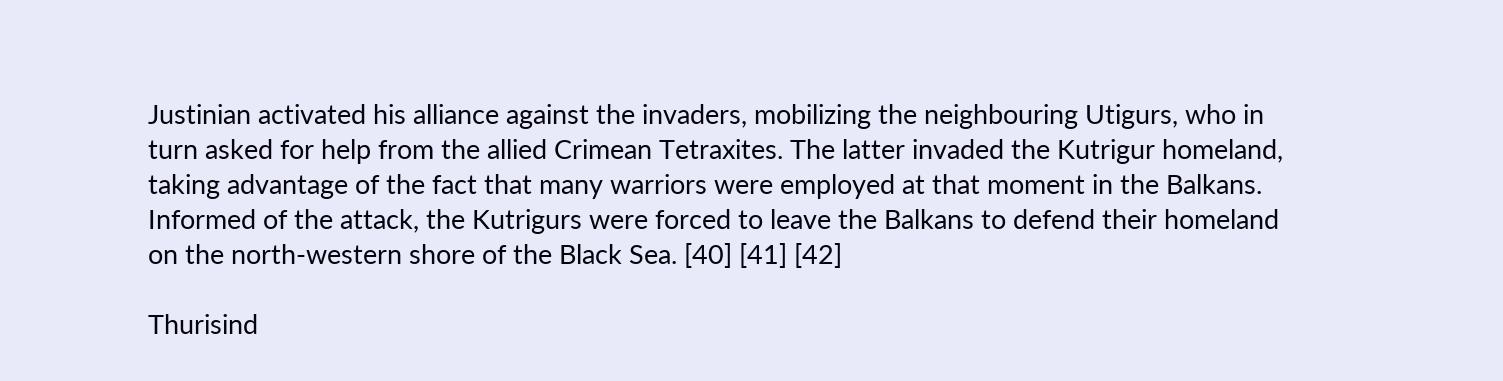Justinian activated his alliance against the invaders, mobilizing the neighbouring Utigurs, who in turn asked for help from the allied Crimean Tetraxites. The latter invaded the Kutrigur homeland, taking advantage of the fact that many warriors were employed at that moment in the Balkans. Informed of the attack, the Kutrigurs were forced to leave the Balkans to defend their homeland on the north-western shore of the Black Sea. [40] [41] [42]

Thurisind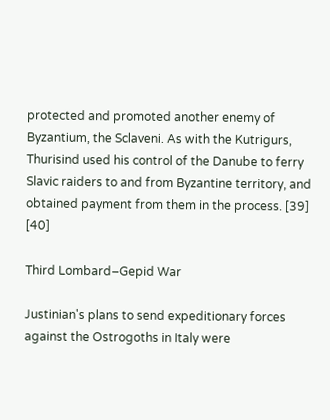protected and promoted another enemy of Byzantium, the Sclaveni. As with the Kutrigurs, Thurisind used his control of the Danube to ferry Slavic raiders to and from Byzantine territory, and obtained payment from them in the process. [39] [40]

Third Lombard–Gepid War

Justinian's plans to send expeditionary forces against the Ostrogoths in Italy were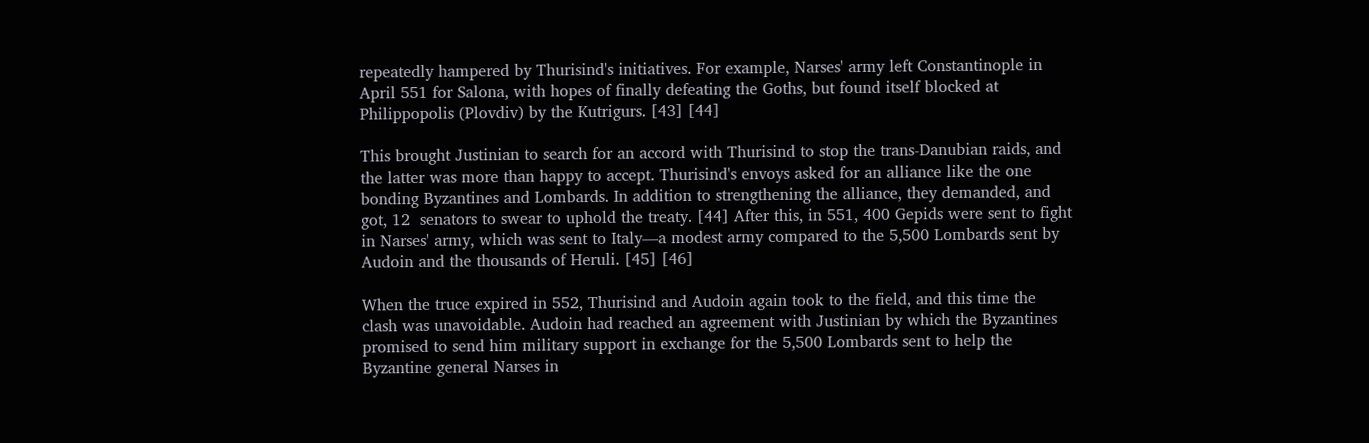repeatedly hampered by Thurisind's initiatives. For example, Narses' army left Constantinople in April 551 for Salona, with hopes of finally defeating the Goths, but found itself blocked at Philippopolis (Plovdiv) by the Kutrigurs. [43] [44]

This brought Justinian to search for an accord with Thurisind to stop the trans-Danubian raids, and the latter was more than happy to accept. Thurisind's envoys asked for an alliance like the one bonding Byzantines and Lombards. In addition to strengthening the alliance, they demanded, and got, 12  senators to swear to uphold the treaty. [44] After this, in 551, 400 Gepids were sent to fight in Narses' army, which was sent to Italy—a modest army compared to the 5,500 Lombards sent by Audoin and the thousands of Heruli. [45] [46]

When the truce expired in 552, Thurisind and Audoin again took to the field, and this time the clash was unavoidable. Audoin had reached an agreement with Justinian by which the Byzantines promised to send him military support in exchange for the 5,500 Lombards sent to help the Byzantine general Narses in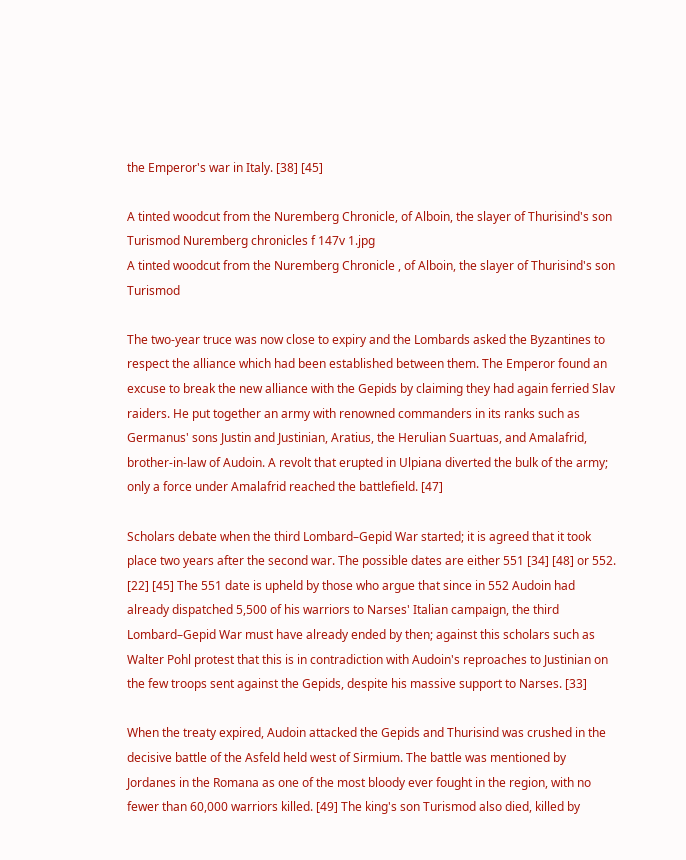the Emperor's war in Italy. [38] [45]

A tinted woodcut from the Nuremberg Chronicle, of Alboin, the slayer of Thurisind's son Turismod Nuremberg chronicles f 147v 1.jpg
A tinted woodcut from the Nuremberg Chronicle , of Alboin, the slayer of Thurisind's son Turismod

The two-year truce was now close to expiry and the Lombards asked the Byzantines to respect the alliance which had been established between them. The Emperor found an excuse to break the new alliance with the Gepids by claiming they had again ferried Slav raiders. He put together an army with renowned commanders in its ranks such as Germanus' sons Justin and Justinian, Aratius, the Herulian Suartuas, and Amalafrid, brother-in-law of Audoin. A revolt that erupted in Ulpiana diverted the bulk of the army; only a force under Amalafrid reached the battlefield. [47]

Scholars debate when the third Lombard–Gepid War started; it is agreed that it took place two years after the second war. The possible dates are either 551 [34] [48] or 552. [22] [45] The 551 date is upheld by those who argue that since in 552 Audoin had already dispatched 5,500 of his warriors to Narses' Italian campaign, the third Lombard–Gepid War must have already ended by then; against this scholars such as Walter Pohl protest that this is in contradiction with Audoin's reproaches to Justinian on the few troops sent against the Gepids, despite his massive support to Narses. [33]

When the treaty expired, Audoin attacked the Gepids and Thurisind was crushed in the decisive battle of the Asfeld held west of Sirmium. The battle was mentioned by Jordanes in the Romana as one of the most bloody ever fought in the region, with no fewer than 60,000 warriors killed. [49] The king's son Turismod also died, killed by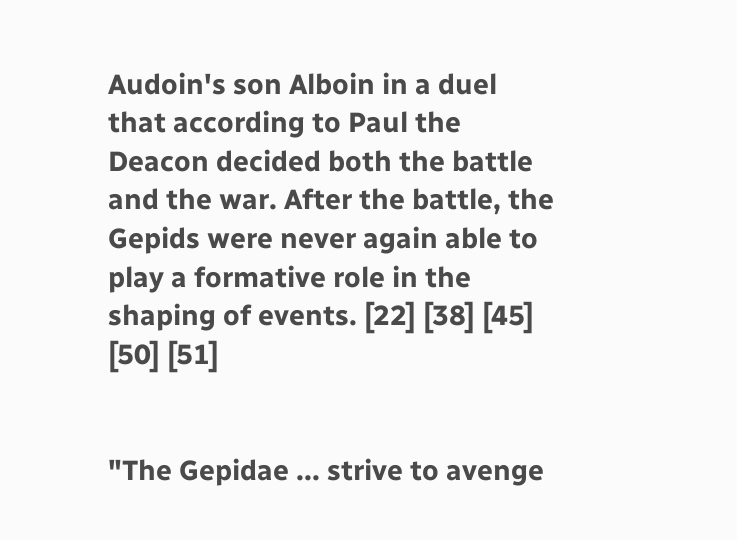Audoin's son Alboin in a duel that according to Paul the Deacon decided both the battle and the war. After the battle, the Gepids were never again able to play a formative role in the shaping of events. [22] [38] [45] [50] [51]


"The Gepidae ... strive to avenge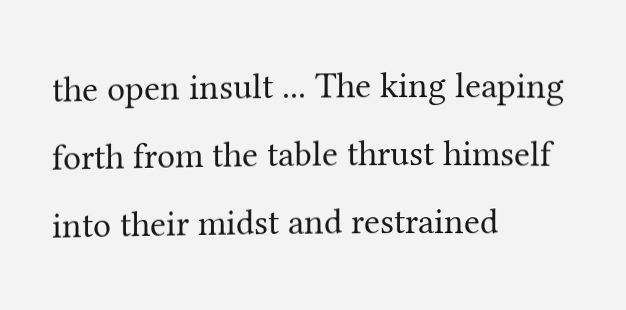the open insult ... The king leaping forth from the table thrust himself into their midst and restrained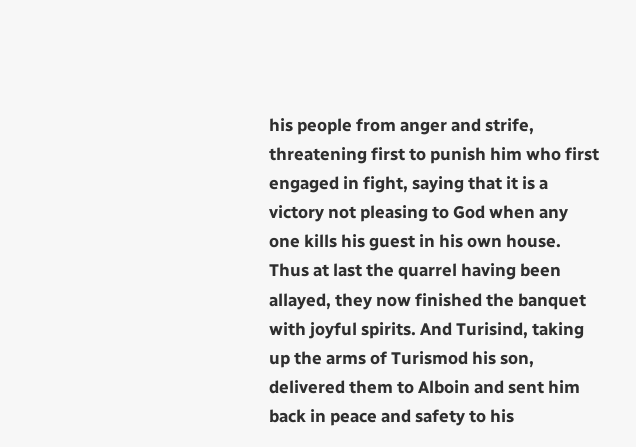his people from anger and strife, threatening first to punish him who first engaged in fight, saying that it is a victory not pleasing to God when any one kills his guest in his own house. Thus at last the quarrel having been allayed, they now finished the banquet with joyful spirits. And Turisind, taking up the arms of Turismod his son, delivered them to Alboin and sent him back in peace and safety to his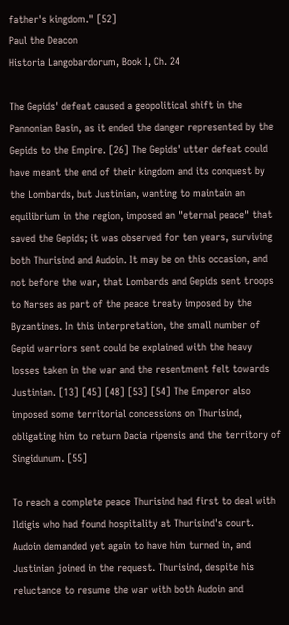father's kingdom." [52]
Paul the Deacon
Historia Langobardorum, Book I, Ch. 24

The Gepids' defeat caused a geopolitical shift in the Pannonian Basin, as it ended the danger represented by the Gepids to the Empire. [26] The Gepids' utter defeat could have meant the end of their kingdom and its conquest by the Lombards, but Justinian, wanting to maintain an equilibrium in the region, imposed an "eternal peace" that saved the Gepids; it was observed for ten years, surviving both Thurisind and Audoin. It may be on this occasion, and not before the war, that Lombards and Gepids sent troops to Narses as part of the peace treaty imposed by the Byzantines. In this interpretation, the small number of Gepid warriors sent could be explained with the heavy losses taken in the war and the resentment felt towards Justinian. [13] [45] [48] [53] [54] The Emperor also imposed some territorial concessions on Thurisind, obligating him to return Dacia ripensis and the territory of Singidunum. [55]

To reach a complete peace Thurisind had first to deal with Ildigis who had found hospitality at Thurisind's court. Audoin demanded yet again to have him turned in, and Justinian joined in the request. Thurisind, despite his reluctance to resume the war with both Audoin and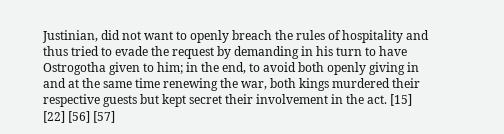Justinian, did not want to openly breach the rules of hospitality and thus tried to evade the request by demanding in his turn to have Ostrogotha given to him; in the end, to avoid both openly giving in and at the same time renewing the war, both kings murdered their respective guests but kept secret their involvement in the act. [15] [22] [56] [57]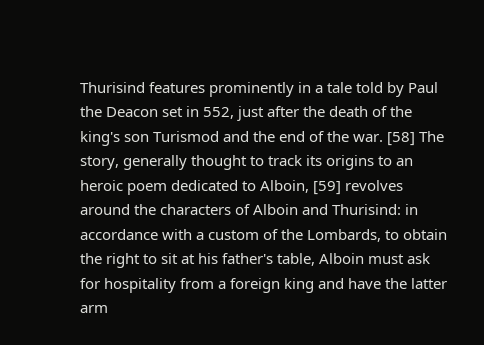Thurisind features prominently in a tale told by Paul the Deacon set in 552, just after the death of the king's son Turismod and the end of the war. [58] The story, generally thought to track its origins to an heroic poem dedicated to Alboin, [59] revolves around the characters of Alboin and Thurisind: in accordance with a custom of the Lombards, to obtain the right to sit at his father's table, Alboin must ask for hospitality from a foreign king and have the latter arm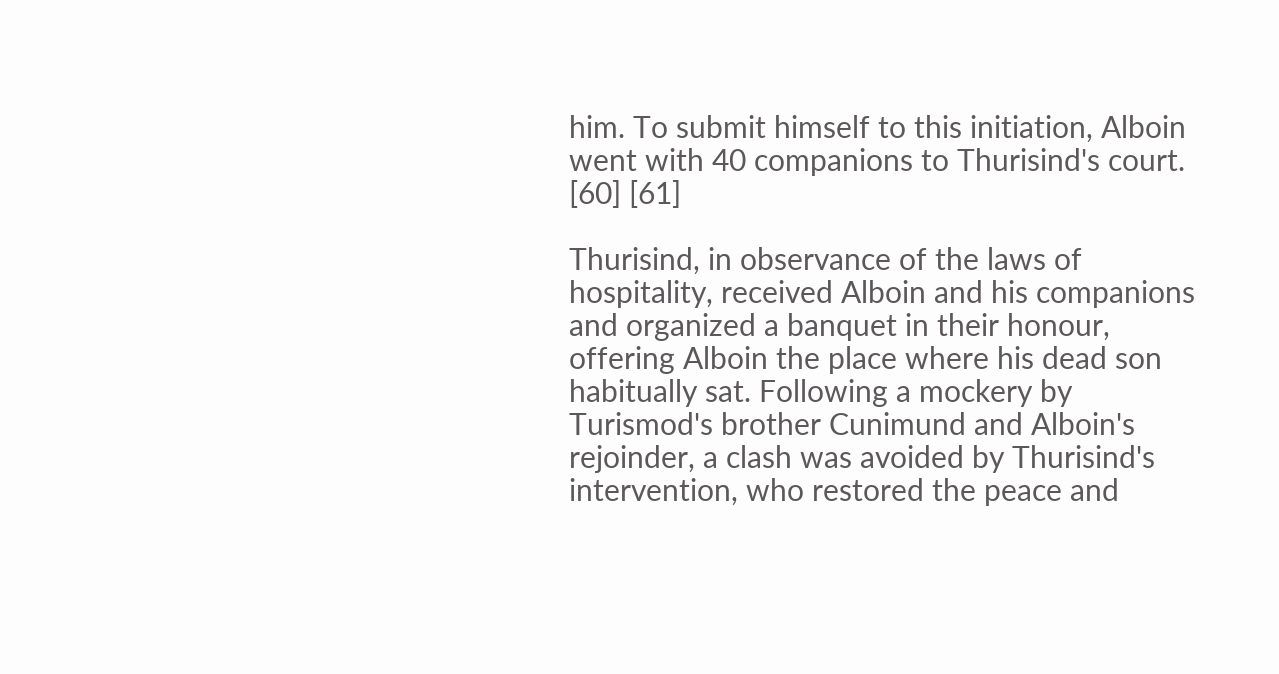him. To submit himself to this initiation, Alboin went with 40 companions to Thurisind's court. [60] [61]

Thurisind, in observance of the laws of hospitality, received Alboin and his companions and organized a banquet in their honour, offering Alboin the place where his dead son habitually sat. Following a mockery by Turismod's brother Cunimund and Alboin's rejoinder, a clash was avoided by Thurisind's intervention, who restored the peace and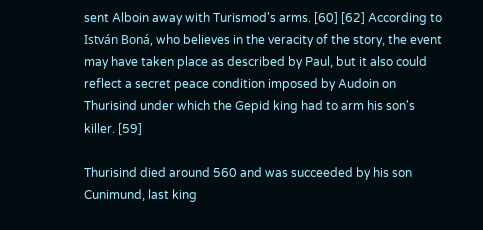sent Alboin away with Turismod's arms. [60] [62] According to István Boná, who believes in the veracity of the story, the event may have taken place as described by Paul, but it also could reflect a secret peace condition imposed by Audoin on Thurisind under which the Gepid king had to arm his son's killer. [59]

Thurisind died around 560 and was succeeded by his son Cunimund, last king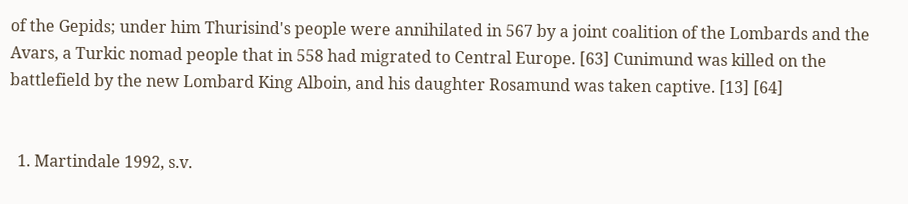of the Gepids; under him Thurisind's people were annihilated in 567 by a joint coalition of the Lombards and the Avars, a Turkic nomad people that in 558 had migrated to Central Europe. [63] Cunimund was killed on the battlefield by the new Lombard King Alboin, and his daughter Rosamund was taken captive. [13] [64]


  1. Martindale 1992, s.v.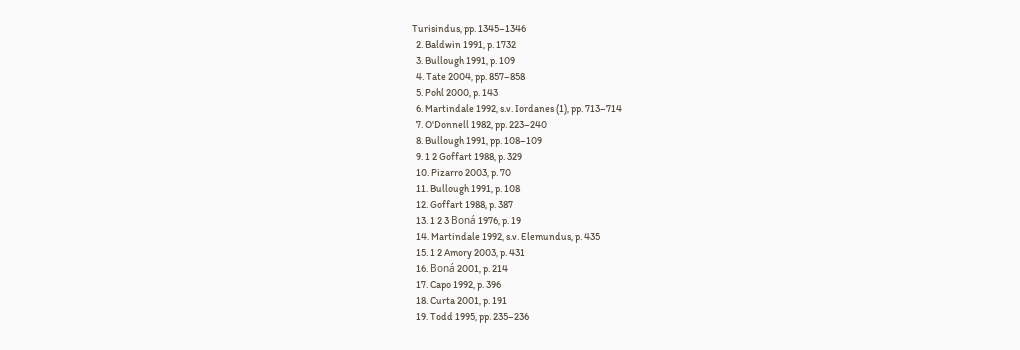Turisindus, pp. 1345–1346
  2. Baldwin 1991, p. 1732
  3. Bullough 1991, p. 109
  4. Tate 2004, pp. 857–858
  5. Pohl 2000, p. 143
  6. Martindale 1992, s.v. Iordanes (1), pp. 713–714
  7. O'Donnell 1982, pp. 223–240
  8. Bullough 1991, pp. 108–109
  9. 1 2 Goffart 1988, p. 329
  10. Pizarro 2003, p. 70
  11. Bullough 1991, p. 108
  12. Goffart 1988, p. 387
  13. 1 2 3 Boná 1976, p. 19
  14. Martindale 1992, s.v. Elemundus, p. 435
  15. 1 2 Amory 2003, p. 431
  16. Boná 2001, p. 214
  17. Capo 1992, p. 396
  18. Curta 2001, p. 191
  19. Todd 1995, pp. 235–236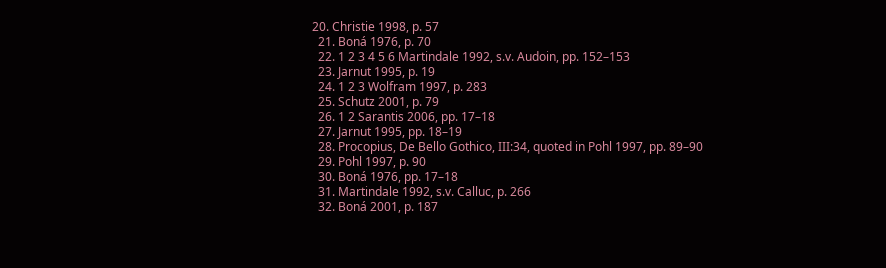20. Christie 1998, p. 57
  21. Boná 1976, p. 70
  22. 1 2 3 4 5 6 Martindale 1992, s.v. Audoin, pp. 152–153
  23. Jarnut 1995, p. 19
  24. 1 2 3 Wolfram 1997, p. 283
  25. Schutz 2001, p. 79
  26. 1 2 Sarantis 2006, pp. 17–18
  27. Jarnut 1995, pp. 18–19
  28. Procopius, De Bello Gothico, III:34, quoted in Pohl 1997, pp. 89–90
  29. Pohl 1997, p. 90
  30. Boná 1976, pp. 17–18
  31. Martindale 1992, s.v. Calluc, p. 266
  32. Boná 2001, p. 187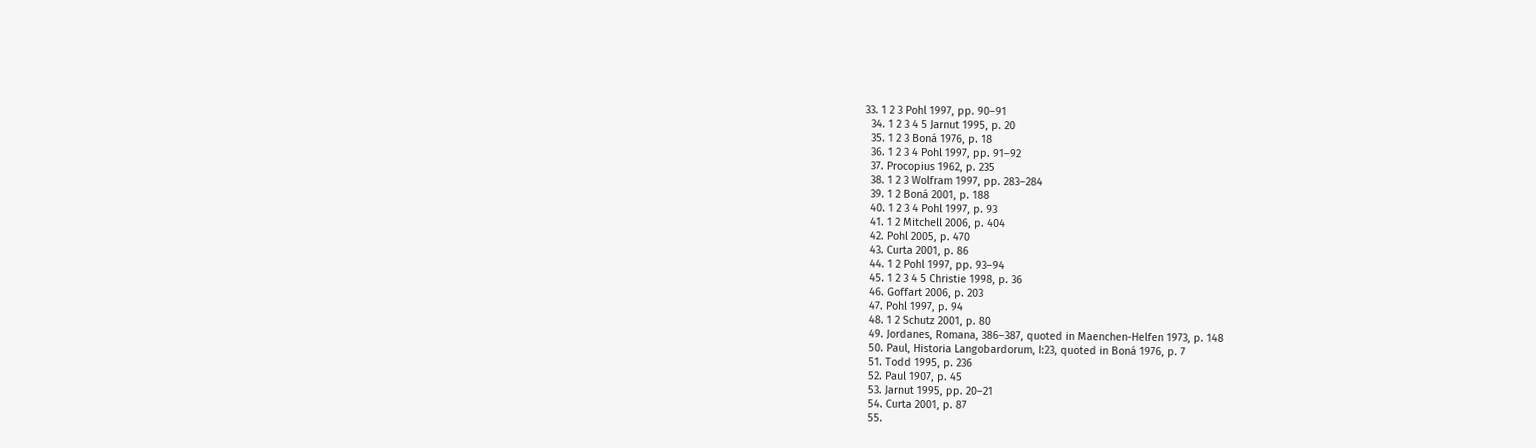33. 1 2 3 Pohl 1997, pp. 90–91
  34. 1 2 3 4 5 Jarnut 1995, p. 20
  35. 1 2 3 Boná 1976, p. 18
  36. 1 2 3 4 Pohl 1997, pp. 91–92
  37. Procopius 1962, p. 235
  38. 1 2 3 Wolfram 1997, pp. 283–284
  39. 1 2 Boná 2001, p. 188
  40. 1 2 3 4 Pohl 1997, p. 93
  41. 1 2 Mitchell 2006, p. 404
  42. Pohl 2005, p. 470
  43. Curta 2001, p. 86
  44. 1 2 Pohl 1997, pp. 93–94
  45. 1 2 3 4 5 Christie 1998, p. 36
  46. Goffart 2006, p. 203
  47. Pohl 1997, p. 94
  48. 1 2 Schutz 2001, p. 80
  49. Jordanes, Romana, 386–387, quoted in Maenchen-Helfen 1973, p. 148
  50. Paul, Historia Langobardorum, I:23, quoted in Boná 1976, p. 7
  51. Todd 1995, p. 236
  52. Paul 1907, p. 45
  53. Jarnut 1995, pp. 20–21
  54. Curta 2001, p. 87
  55.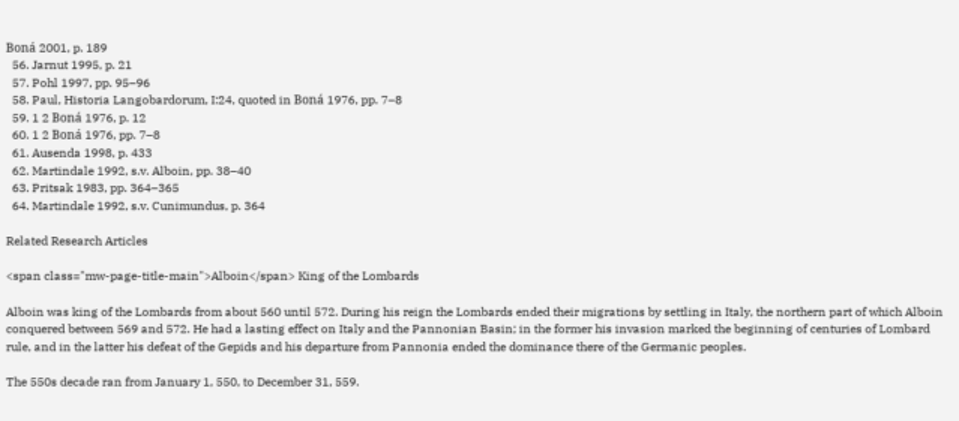Boná 2001, p. 189
  56. Jarnut 1995, p. 21
  57. Pohl 1997, pp. 95–96
  58. Paul, Historia Langobardorum, I:24, quoted in Boná 1976, pp. 7–8
  59. 1 2 Boná 1976, p. 12
  60. 1 2 Boná 1976, pp. 7–8
  61. Ausenda 1998, p. 433
  62. Martindale 1992, s.v. Alboin, pp. 38–40
  63. Pritsak 1983, pp. 364–365
  64. Martindale 1992, s.v. Cunimundus, p. 364

Related Research Articles

<span class="mw-page-title-main">Alboin</span> King of the Lombards

Alboin was king of the Lombards from about 560 until 572. During his reign the Lombards ended their migrations by settling in Italy, the northern part of which Alboin conquered between 569 and 572. He had a lasting effect on Italy and the Pannonian Basin; in the former his invasion marked the beginning of centuries of Lombard rule, and in the latter his defeat of the Gepids and his departure from Pannonia ended the dominance there of the Germanic peoples.

The 550s decade ran from January 1, 550, to December 31, 559.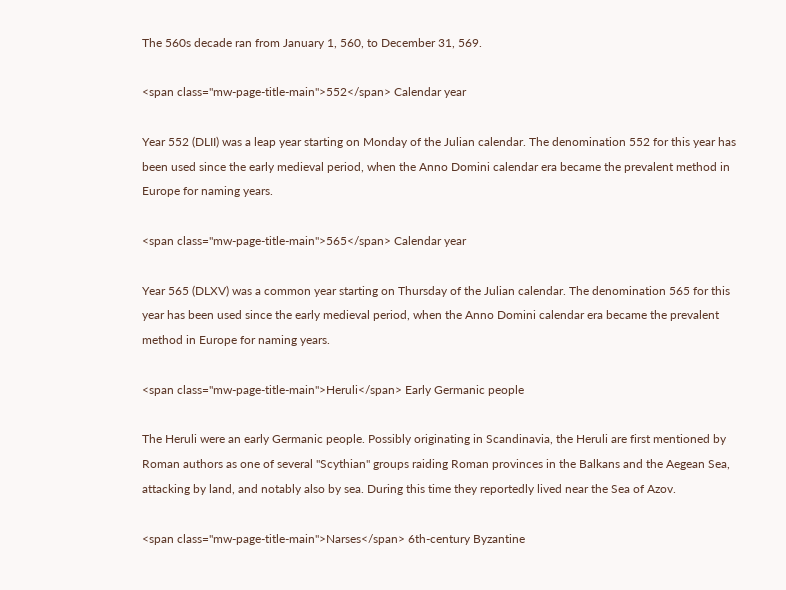The 560s decade ran from January 1, 560, to December 31, 569.

<span class="mw-page-title-main">552</span> Calendar year

Year 552 (DLII) was a leap year starting on Monday of the Julian calendar. The denomination 552 for this year has been used since the early medieval period, when the Anno Domini calendar era became the prevalent method in Europe for naming years.

<span class="mw-page-title-main">565</span> Calendar year

Year 565 (DLXV) was a common year starting on Thursday of the Julian calendar. The denomination 565 for this year has been used since the early medieval period, when the Anno Domini calendar era became the prevalent method in Europe for naming years.

<span class="mw-page-title-main">Heruli</span> Early Germanic people

The Heruli were an early Germanic people. Possibly originating in Scandinavia, the Heruli are first mentioned by Roman authors as one of several "Scythian" groups raiding Roman provinces in the Balkans and the Aegean Sea, attacking by land, and notably also by sea. During this time they reportedly lived near the Sea of Azov.

<span class="mw-page-title-main">Narses</span> 6th-century Byzantine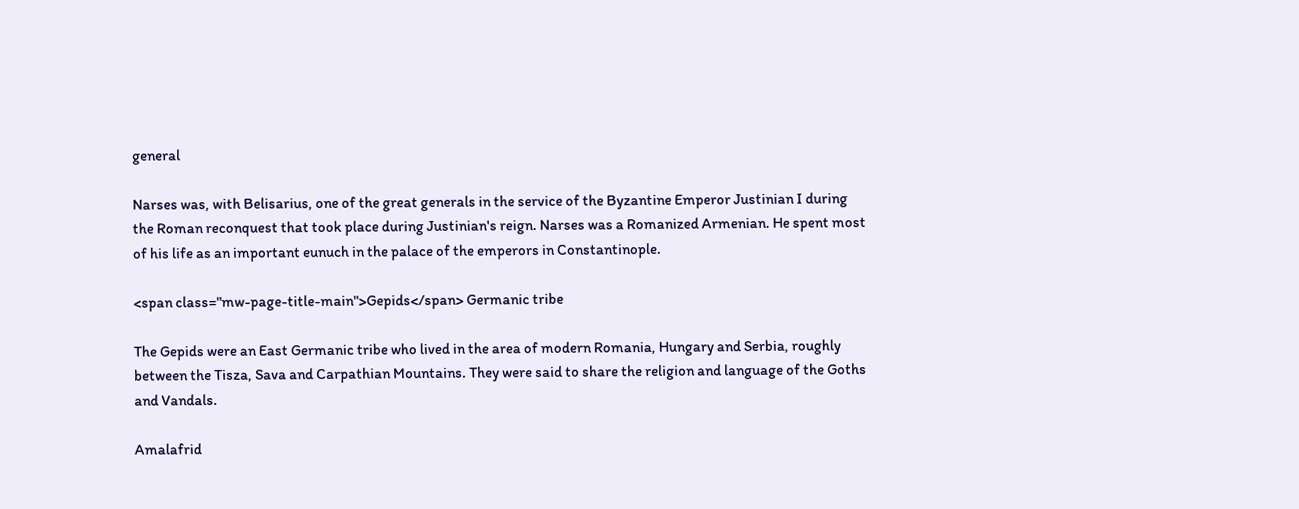general

Narses was, with Belisarius, one of the great generals in the service of the Byzantine Emperor Justinian I during the Roman reconquest that took place during Justinian's reign. Narses was a Romanized Armenian. He spent most of his life as an important eunuch in the palace of the emperors in Constantinople.

<span class="mw-page-title-main">Gepids</span> Germanic tribe

The Gepids were an East Germanic tribe who lived in the area of modern Romania, Hungary and Serbia, roughly between the Tisza, Sava and Carpathian Mountains. They were said to share the religion and language of the Goths and Vandals.

Amalafrid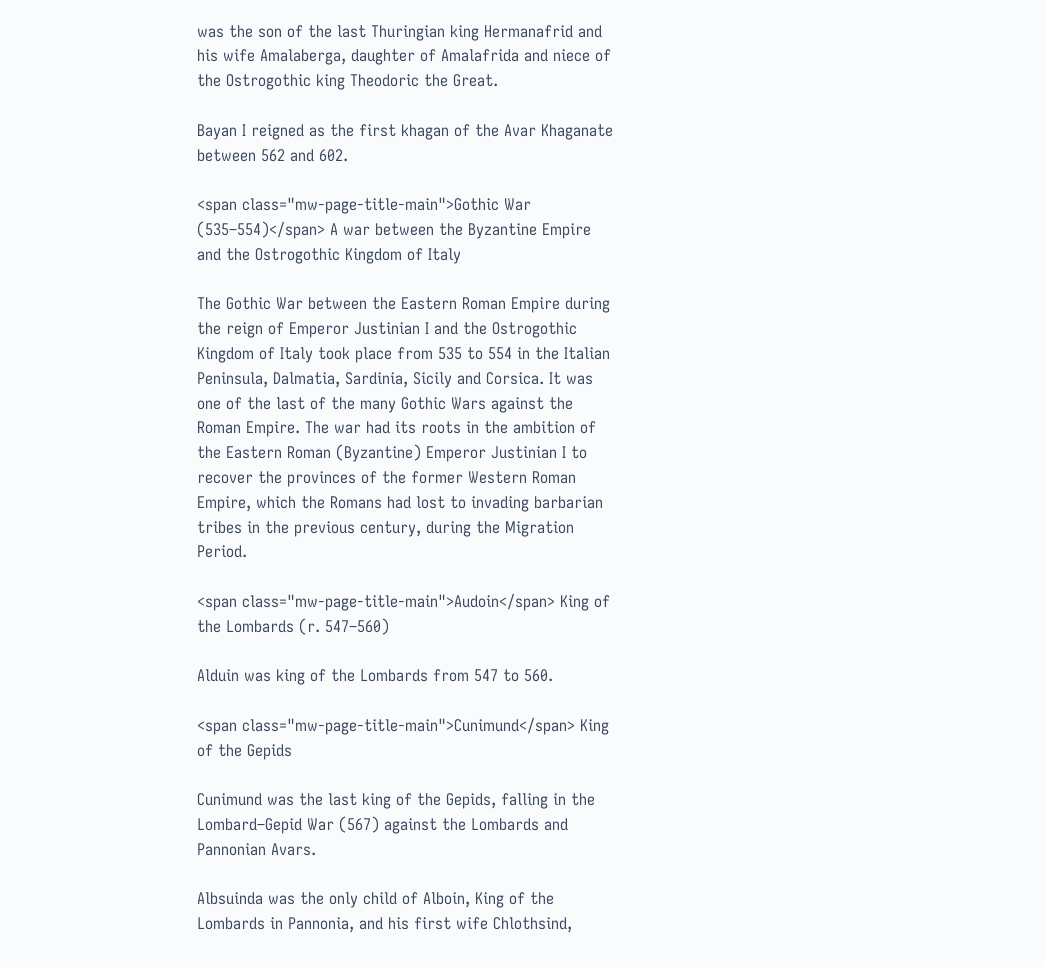was the son of the last Thuringian king Hermanafrid and his wife Amalaberga, daughter of Amalafrida and niece of the Ostrogothic king Theodoric the Great.

Bayan I reigned as the first khagan of the Avar Khaganate between 562 and 602.

<span class="mw-page-title-main">Gothic War (535–554)</span> A war between the Byzantine Empire and the Ostrogothic Kingdom of Italy

The Gothic War between the Eastern Roman Empire during the reign of Emperor Justinian I and the Ostrogothic Kingdom of Italy took place from 535 to 554 in the Italian Peninsula, Dalmatia, Sardinia, Sicily and Corsica. It was one of the last of the many Gothic Wars against the Roman Empire. The war had its roots in the ambition of the Eastern Roman (Byzantine) Emperor Justinian I to recover the provinces of the former Western Roman Empire, which the Romans had lost to invading barbarian tribes in the previous century, during the Migration Period.

<span class="mw-page-title-main">Audoin</span> King of the Lombards (r. 547–560)

Alduin was king of the Lombards from 547 to 560.

<span class="mw-page-title-main">Cunimund</span> King of the Gepids

Cunimund was the last king of the Gepids, falling in the Lombard–Gepid War (567) against the Lombards and Pannonian Avars.

Albsuinda was the only child of Alboin, King of the Lombards in Pannonia, and his first wife Chlothsind,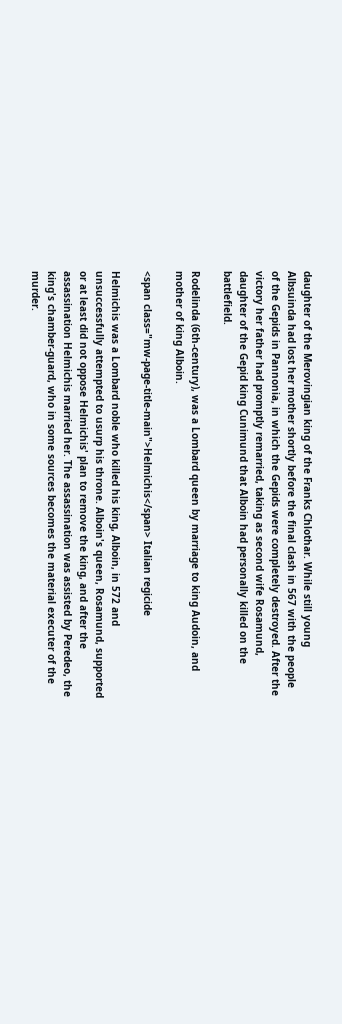daughter of the Merovingian king of the Franks Chlothar. While still young Albsuinda had lost her mother shortly before the final clash in 567 with the people of the Gepids in Pannonia, in which the Gepids were completely destroyed. After the victory her father had promptly remarried, taking as second wife Rosamund, daughter of the Gepid king Cunimund that Alboin had personally killed on the battlefield.

Rodelinda (6th-century), was a Lombard queen by marriage to king Audoin, and mother of king Alboin.

<span class="mw-page-title-main">Helmichis</span> Italian regicide

Helmichis was a Lombard noble who killed his king, Alboin, in 572 and unsuccessfully attempted to usurp his throne. Alboin's queen, Rosamund, supported or at least did not oppose Helmichis' plan to remove the king, and after the assassination Helmichis married her. The assassination was assisted by Peredeo, the king's chamber-guard, who in some sources becomes the material executer of the murder.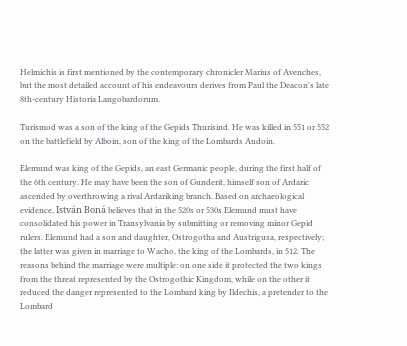Helmichis is first mentioned by the contemporary chronicler Marius of Avenches, but the most detailed account of his endeavours derives from Paul the Deacon's late 8th-century Historia Langobardorum.

Turismod was a son of the king of the Gepids Thurisind. He was killed in 551 or 552 on the battlefield by Alboin, son of the king of the Lombards Audoin.

Elemund was king of the Gepids, an east Germanic people, during the first half of the 6th century. He may have been the son of Gunderit, himself son of Ardaric ascended by overthrowing a rival Ardariking branch. Based on archaeological evidence, István Boná believes that in the 520s or 530s Elemund must have consolidated his power in Transylvania by submitting or removing minor Gepid rulers. Elemund had a son and daughter, Ostrogotha and Austrigusa, respectively; the latter was given in marriage to Wacho, the king of the Lombards, in 512. The reasons behind the marriage were multiple: on one side it protected the two kings from the threat represented by the Ostrogothic Kingdom, while on the other it reduced the danger represented to the Lombard king by Ildechis, a pretender to the Lombard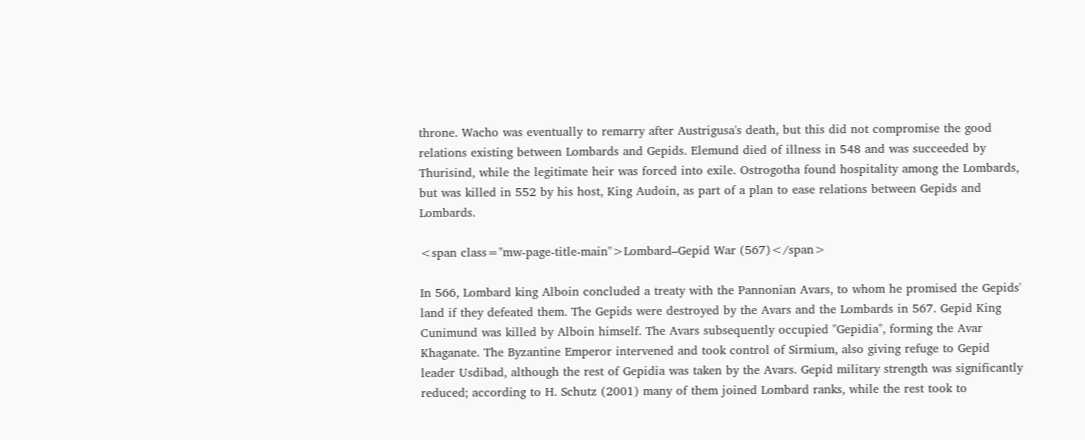throne. Wacho was eventually to remarry after Austrigusa's death, but this did not compromise the good relations existing between Lombards and Gepids. Elemund died of illness in 548 and was succeeded by Thurisind, while the legitimate heir was forced into exile. Ostrogotha found hospitality among the Lombards, but was killed in 552 by his host, King Audoin, as part of a plan to ease relations between Gepids and Lombards.

<span class="mw-page-title-main">Lombard–Gepid War (567)</span>

In 566, Lombard king Alboin concluded a treaty with the Pannonian Avars, to whom he promised the Gepids' land if they defeated them. The Gepids were destroyed by the Avars and the Lombards in 567. Gepid King Cunimund was killed by Alboin himself. The Avars subsequently occupied "Gepidia", forming the Avar Khaganate. The Byzantine Emperor intervened and took control of Sirmium, also giving refuge to Gepid leader Usdibad, although the rest of Gepidia was taken by the Avars. Gepid military strength was significantly reduced; according to H. Schutz (2001) many of them joined Lombard ranks, while the rest took to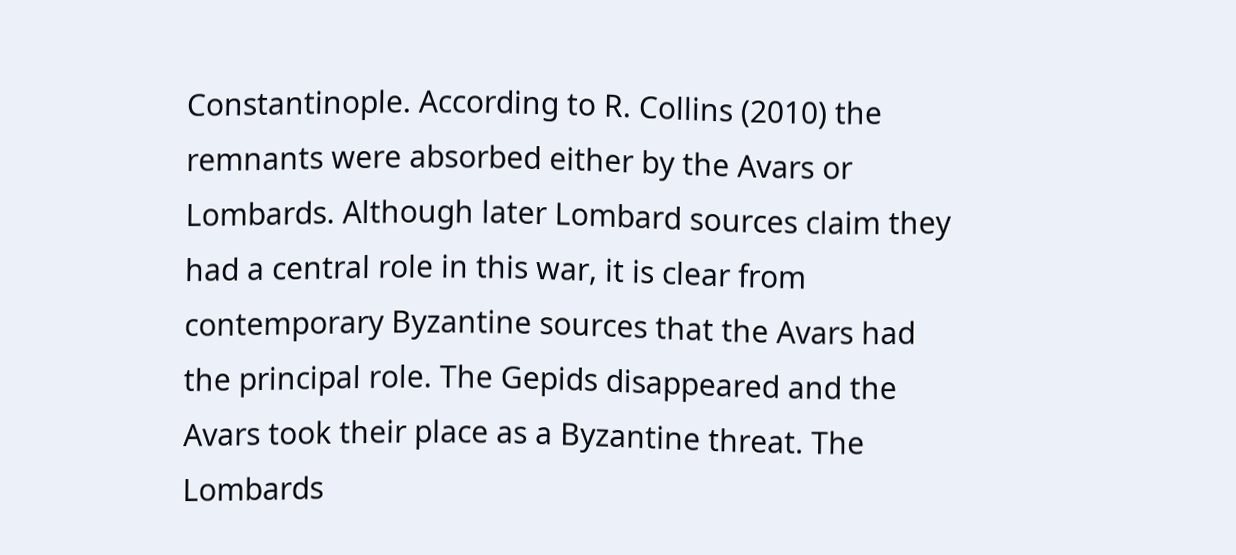Constantinople. According to R. Collins (2010) the remnants were absorbed either by the Avars or Lombards. Although later Lombard sources claim they had a central role in this war, it is clear from contemporary Byzantine sources that the Avars had the principal role. The Gepids disappeared and the Avars took their place as a Byzantine threat. The Lombards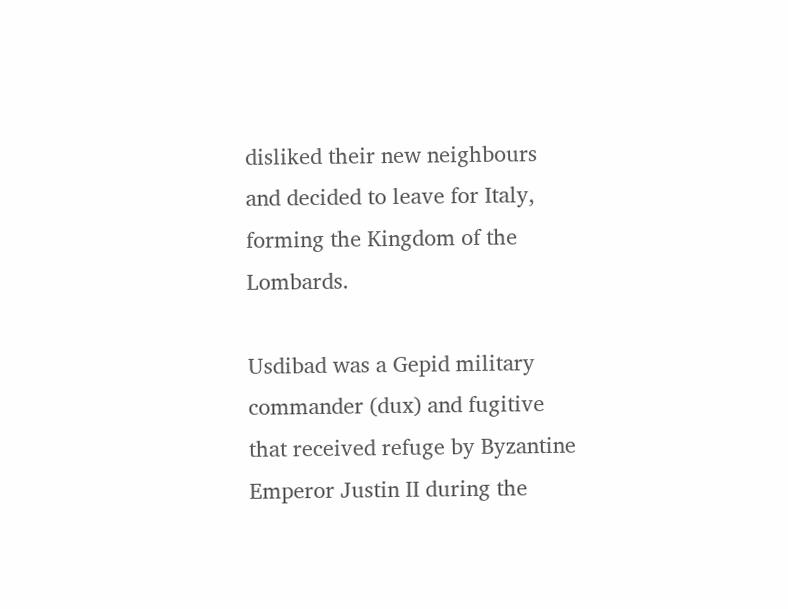disliked their new neighbours and decided to leave for Italy, forming the Kingdom of the Lombards.

Usdibad was a Gepid military commander (dux) and fugitive that received refuge by Byzantine Emperor Justin II during the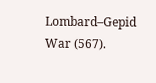Lombard–Gepid War (567).